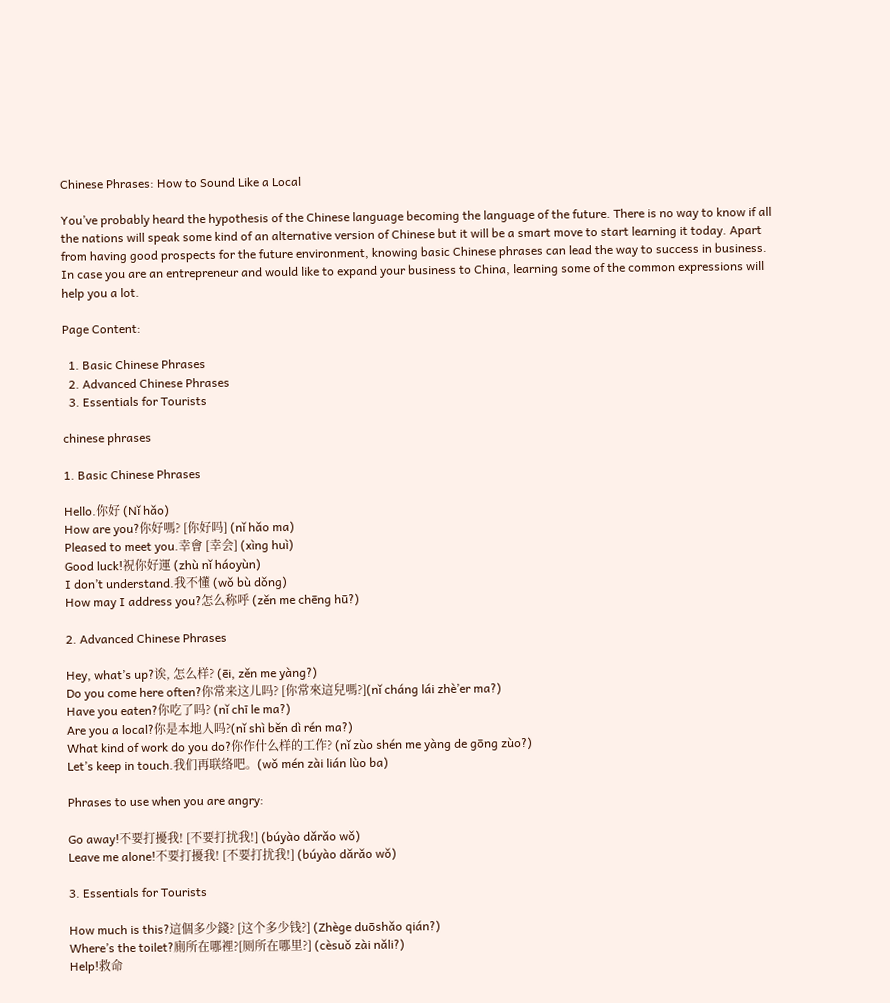Chinese Phrases: How to Sound Like a Local

You’ve probably heard the hypothesis of the Chinese language becoming the language of the future. There is no way to know if all the nations will speak some kind of an alternative version of Chinese but it will be a smart move to start learning it today. Apart from having good prospects for the future environment, knowing basic Chinese phrases can lead the way to success in business. In case you are an entrepreneur and would like to expand your business to China, learning some of the common expressions will help you a lot.

Page Content:

  1. Basic Chinese Phrases
  2. Advanced Chinese Phrases
  3. Essentials for Tourists

chinese phrases

1. Basic Chinese Phrases

Hello.你好 (Nǐ hǎo)
How are you?你好嗎? [你好吗] (nǐ hǎo ma)
Pleased to meet you.幸會 [幸会] (xìng huì)
Good luck!祝你好運 (zhù nǐ háoyùn)
I don’t understand.我不懂 (wǒ bù dǒng)
How may I address you?怎么称呼 (zěn me chēng hū?)

2. Advanced Chinese Phrases

Hey, what’s up?诶, 怎么样? (ēi, zěn me yàng?)
Do you come here often?你常来这儿吗? [你常來這兒嗎?](nǐ cháng lái zhè’er ma?)
Have you eaten?你吃了吗? (nǐ chī le ma?)
Are you a local?你是本地人吗?(nǐ shì běn dì rén ma?)
What kind of work do you do?你作什么样的工作? (nǐ zùo shén me yàng de gōng zùo?)
Let’s keep in touch.我们再联络吧。(wǒ mén zài lián lùo ba)

Phrases to use when you are angry:

Go away!不要打擾我! [不要打扰我!] (búyào dǎrǎo wǒ)
Leave me alone!不要打擾我! [不要打扰我!] (búyào dǎrǎo wǒ)

3. Essentials for Tourists

How much is this?這個多少錢? [这个多少钱?] (Zhège duōshǎo qián?)
Where’s the toilet?廁所在哪裡?[厕所在哪里?] (cèsuǒ zài nǎli?)
Help!救命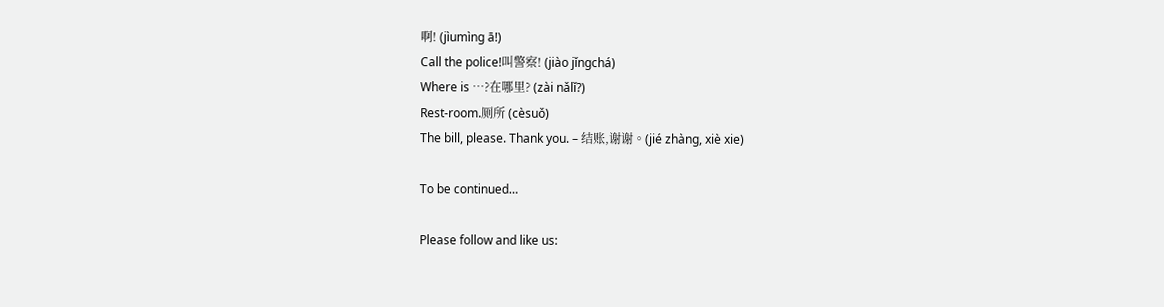啊! (jìumìng ā!)
Call the police!叫警察! (jiào jǐngchá)
Where is …?在哪里? (zài nǎlǐ?)
Rest-room.厕所 (cèsuǒ)
The bill, please. Thank you. – 结账,谢谢。(jié zhàng, xiè xie)

To be continued…

Please follow and like us: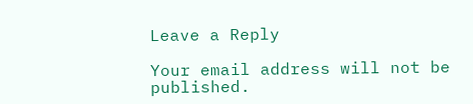Leave a Reply

Your email address will not be published.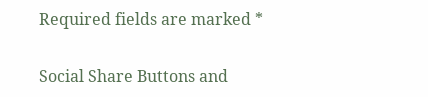Required fields are marked *

Social Share Buttons and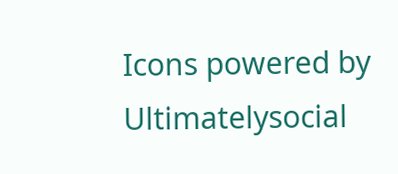Icons powered by Ultimatelysocial